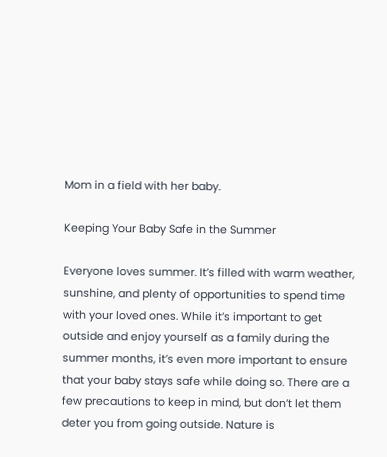Mom in a field with her baby.

Keeping Your Baby Safe in the Summer

Everyone loves summer. It’s filled with warm weather, sunshine, and plenty of opportunities to spend time with your loved ones. While it’s important to get outside and enjoy yourself as a family during the summer months, it’s even more important to ensure that your baby stays safe while doing so. There are a few precautions to keep in mind, but don’t let them deter you from going outside. Nature is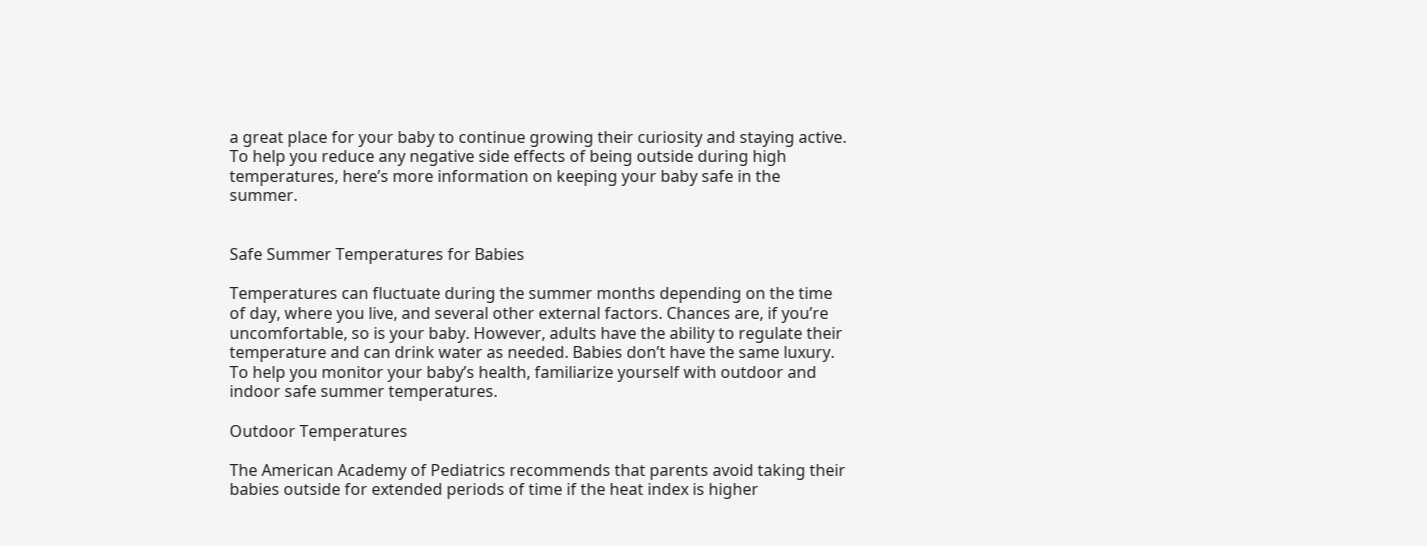a great place for your baby to continue growing their curiosity and staying active. To help you reduce any negative side effects of being outside during high temperatures, here’s more information on keeping your baby safe in the summer.


Safe Summer Temperatures for Babies

Temperatures can fluctuate during the summer months depending on the time of day, where you live, and several other external factors. Chances are, if you’re uncomfortable, so is your baby. However, adults have the ability to regulate their temperature and can drink water as needed. Babies don’t have the same luxury. To help you monitor your baby’s health, familiarize yourself with outdoor and indoor safe summer temperatures.

Outdoor Temperatures

The American Academy of Pediatrics recommends that parents avoid taking their babies outside for extended periods of time if the heat index is higher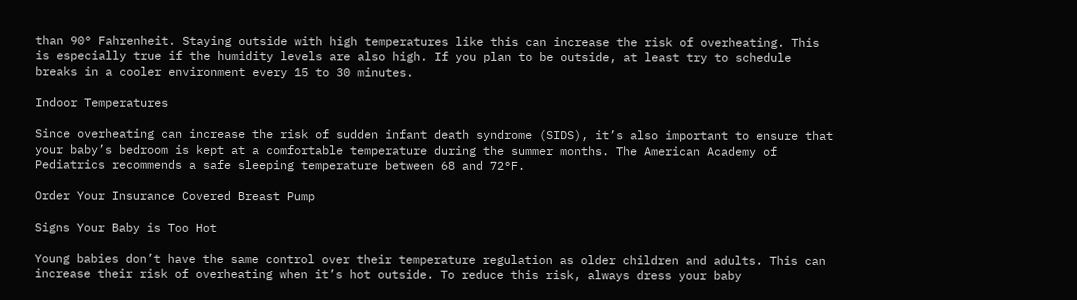than 90° Fahrenheit. Staying outside with high temperatures like this can increase the risk of overheating. This is especially true if the humidity levels are also high. If you plan to be outside, at least try to schedule breaks in a cooler environment every 15 to 30 minutes.

Indoor Temperatures

Since overheating can increase the risk of sudden infant death syndrome (SIDS), it’s also important to ensure that your baby’s bedroom is kept at a comfortable temperature during the summer months. The American Academy of Pediatrics recommends a safe sleeping temperature between 68 and 72°F.

Order Your Insurance Covered Breast Pump

Signs Your Baby is Too Hot

Young babies don’t have the same control over their temperature regulation as older children and adults. This can increase their risk of overheating when it’s hot outside. To reduce this risk, always dress your baby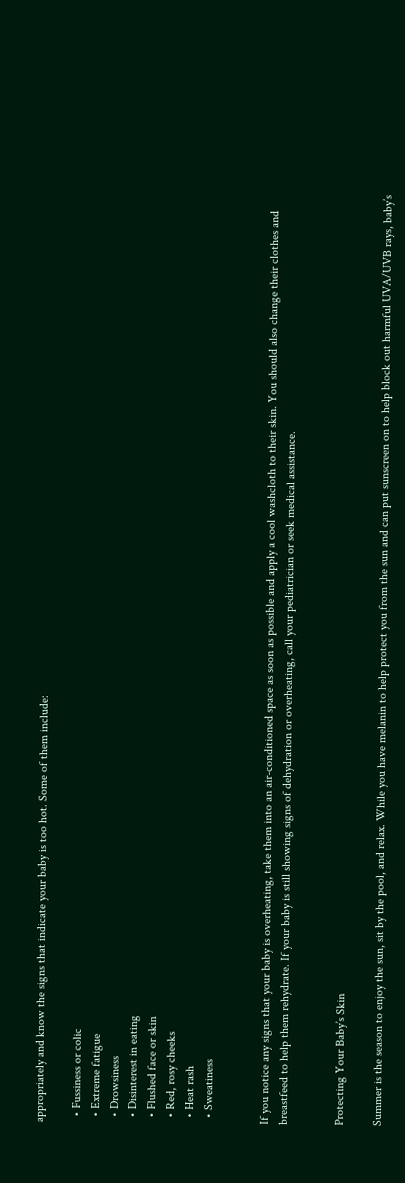appropriately and know the signs that indicate your baby is too hot. Some of them include:

  • Fussiness or colic
  • Extreme fatigue
  • Drowsiness
  • Disinterest in eating
  • Flushed face or skin
  • Red, rosy cheeks
  • Heat rash
  • Sweatiness


If you notice any signs that your baby is overheating, take them into an air-conditioned space as soon as possible and apply a cool washcloth to their skin. You should also change their clothes and breastfeed to help them rehydrate. If your baby is still showing signs of dehydration or overheating, call your pediatrician or seek medical assistance.


Protecting Your Baby’s Skin

Summer is the season to enjoy the sun, sit by the pool, and relax. While you have melanin to help protect you from the sun and can put sunscreen on to help block out harmful UVA/UVB rays, baby’s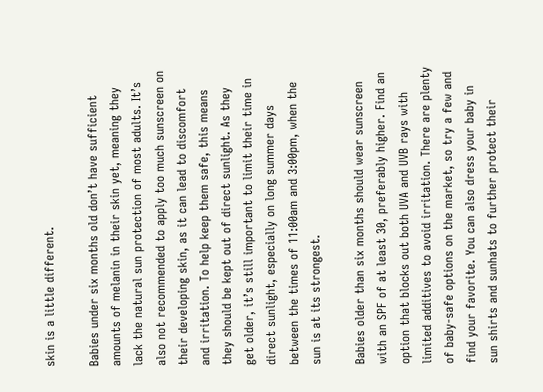skin is a little different.

Babies under six months old don’t have sufficient amounts of melanin in their skin yet, meaning they lack the natural sun protection of most adults. It’s also not recommended to apply too much sunscreen on their developing skin, as it can lead to discomfort and irritation. To help keep them safe, this means they should be kept out of direct sunlight. As they get older, it’s still important to limit their time in direct sunlight, especially on long summer days between the times of 11:00am and 3:00pm, when the sun is at its strongest.

Babies older than six months should wear sunscreen with an SPF of at least 30, preferably higher. Find an option that blocks out both UVA and UVB rays with limited additives to avoid irritation. There are plenty of baby-safe options on the market, so try a few and find your favorite. You can also dress your baby in sun shirts and sunhats to further protect their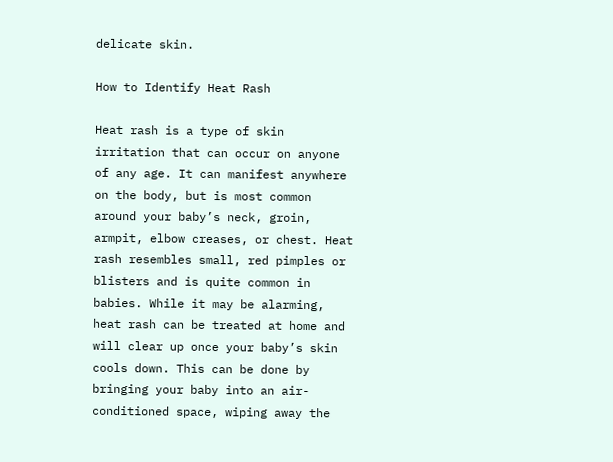delicate skin.

How to Identify Heat Rash

Heat rash is a type of skin irritation that can occur on anyone of any age. It can manifest anywhere on the body, but is most common around your baby’s neck, groin, armpit, elbow creases, or chest. Heat rash resembles small, red pimples or blisters and is quite common in babies. While it may be alarming, heat rash can be treated at home and will clear up once your baby’s skin cools down. This can be done by bringing your baby into an air-conditioned space, wiping away the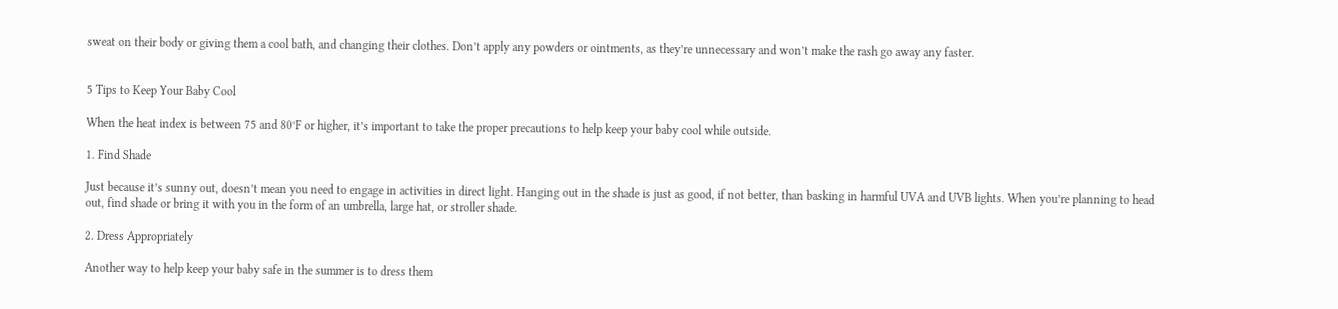sweat on their body or giving them a cool bath, and changing their clothes. Don’t apply any powders or ointments, as they’re unnecessary and won’t make the rash go away any faster.


5 Tips to Keep Your Baby Cool

When the heat index is between 75 and 80°F or higher, it’s important to take the proper precautions to help keep your baby cool while outside.

1. Find Shade

Just because it’s sunny out, doesn’t mean you need to engage in activities in direct light. Hanging out in the shade is just as good, if not better, than basking in harmful UVA and UVB lights. When you’re planning to head out, find shade or bring it with you in the form of an umbrella, large hat, or stroller shade.

2. Dress Appropriately

Another way to help keep your baby safe in the summer is to dress them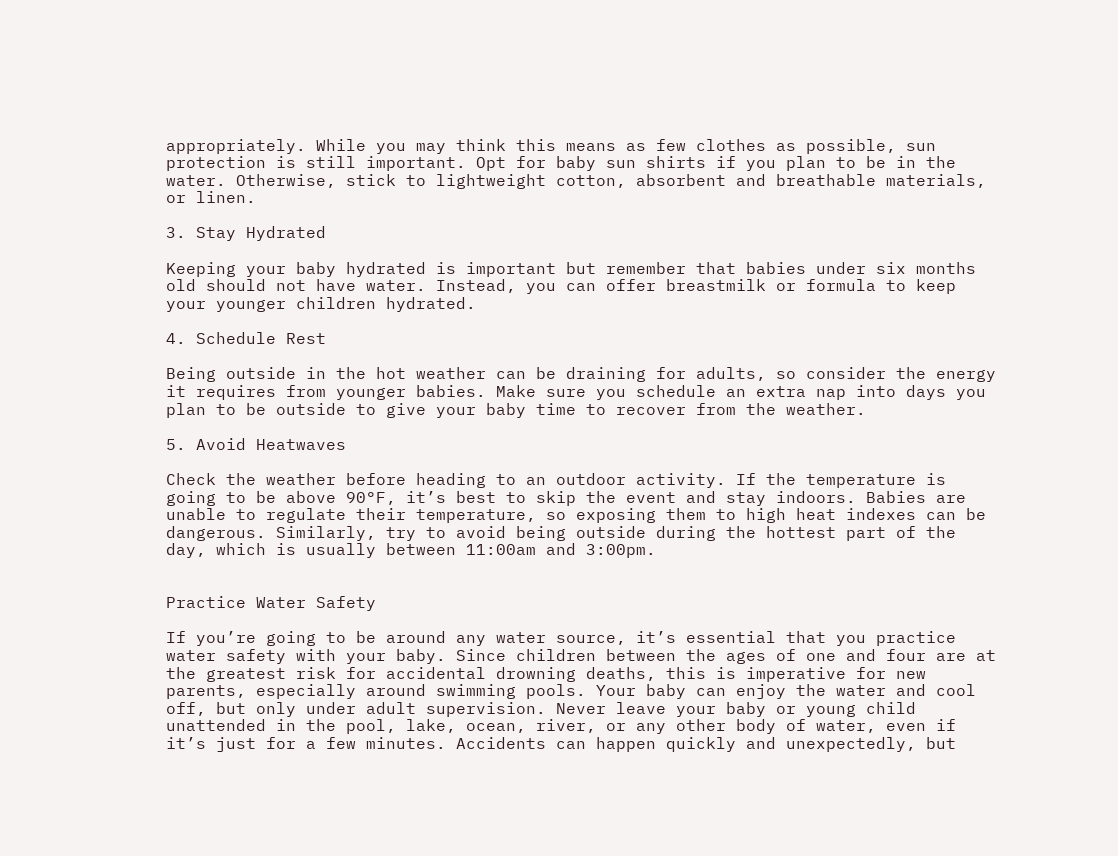appropriately. While you may think this means as few clothes as possible, sun protection is still important. Opt for baby sun shirts if you plan to be in the water. Otherwise, stick to lightweight cotton, absorbent and breathable materials, or linen.

3. Stay Hydrated

Keeping your baby hydrated is important but remember that babies under six months old should not have water. Instead, you can offer breastmilk or formula to keep your younger children hydrated.

4. Schedule Rest

Being outside in the hot weather can be draining for adults, so consider the energy it requires from younger babies. Make sure you schedule an extra nap into days you plan to be outside to give your baby time to recover from the weather.

5. Avoid Heatwaves

Check the weather before heading to an outdoor activity. If the temperature is going to be above 90°F, it’s best to skip the event and stay indoors. Babies are unable to regulate their temperature, so exposing them to high heat indexes can be dangerous. Similarly, try to avoid being outside during the hottest part of the day, which is usually between 11:00am and 3:00pm.


Practice Water Safety

If you’re going to be around any water source, it’s essential that you practice water safety with your baby. Since children between the ages of one and four are at the greatest risk for accidental drowning deaths, this is imperative for new parents, especially around swimming pools. Your baby can enjoy the water and cool off, but only under adult supervision. Never leave your baby or young child unattended in the pool, lake, ocean, river, or any other body of water, even if it’s just for a few minutes. Accidents can happen quickly and unexpectedly, but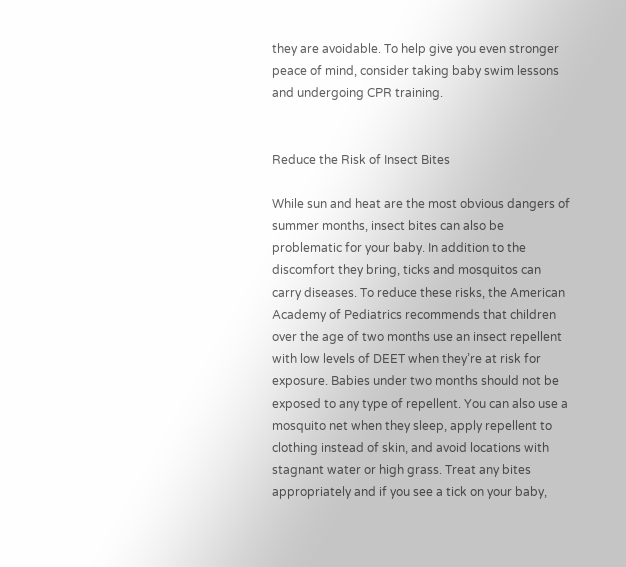they are avoidable. To help give you even stronger peace of mind, consider taking baby swim lessons and undergoing CPR training.


Reduce the Risk of Insect Bites

While sun and heat are the most obvious dangers of summer months, insect bites can also be problematic for your baby. In addition to the discomfort they bring, ticks and mosquitos can carry diseases. To reduce these risks, the American Academy of Pediatrics recommends that children over the age of two months use an insect repellent with low levels of DEET when they’re at risk for exposure. Babies under two months should not be exposed to any type of repellent. You can also use a mosquito net when they sleep, apply repellent to clothing instead of skin, and avoid locations with stagnant water or high grass. Treat any bites appropriately and if you see a tick on your baby,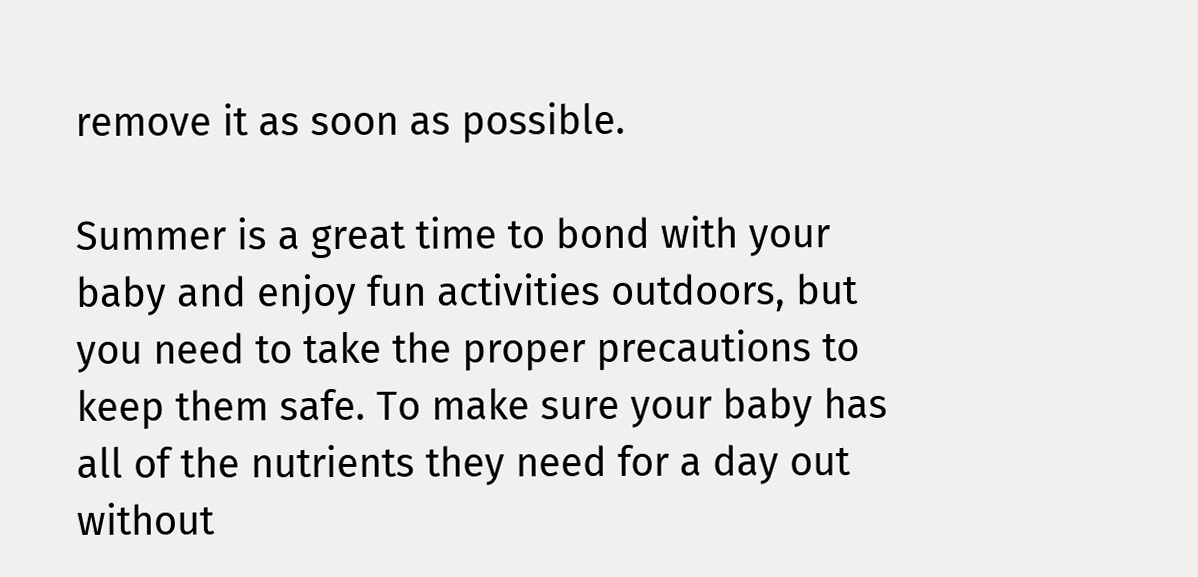remove it as soon as possible.

Summer is a great time to bond with your baby and enjoy fun activities outdoors, but you need to take the proper precautions to keep them safe. To make sure your baby has all of the nutrients they need for a day out without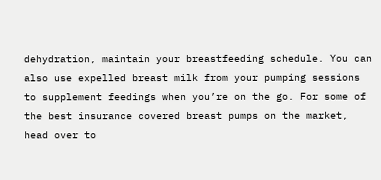dehydration, maintain your breastfeeding schedule. You can also use expelled breast milk from your pumping sessions to supplement feedings when you’re on the go. For some of the best insurance covered breast pumps on the market, head over to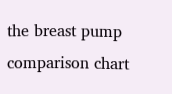the breast pump comparison chart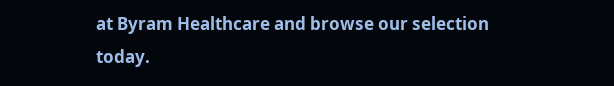at Byram Healthcare and browse our selection today.